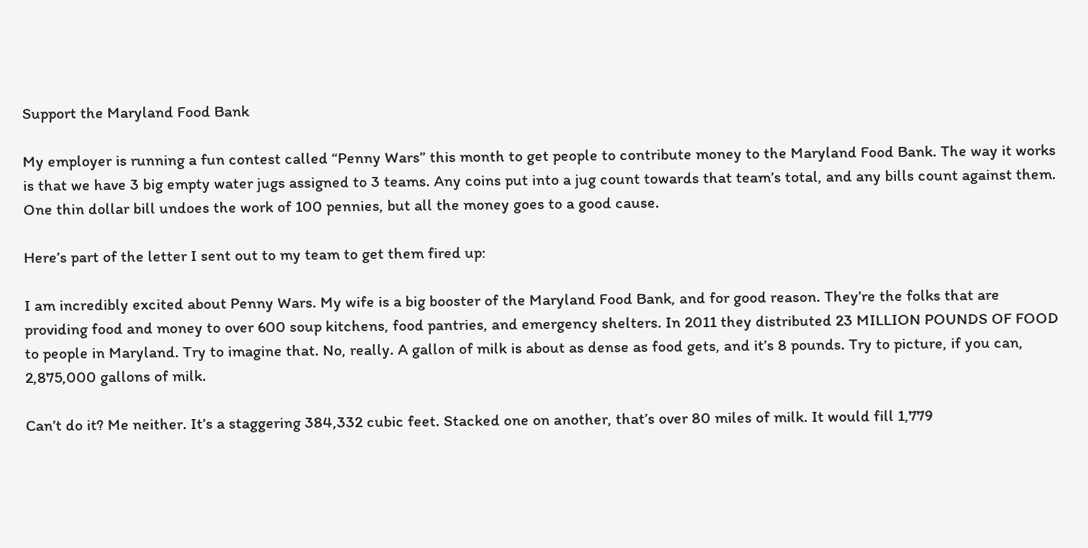Support the Maryland Food Bank

My employer is running a fun contest called “Penny Wars” this month to get people to contribute money to the Maryland Food Bank. The way it works is that we have 3 big empty water jugs assigned to 3 teams. Any coins put into a jug count towards that team’s total, and any bills count against them. One thin dollar bill undoes the work of 100 pennies, but all the money goes to a good cause.

Here’s part of the letter I sent out to my team to get them fired up:

I am incredibly excited about Penny Wars. My wife is a big booster of the Maryland Food Bank, and for good reason. They’re the folks that are providing food and money to over 600 soup kitchens, food pantries, and emergency shelters. In 2011 they distributed 23 MILLION POUNDS OF FOOD to people in Maryland. Try to imagine that. No, really. A gallon of milk is about as dense as food gets, and it’s 8 pounds. Try to picture, if you can, 2,875,000 gallons of milk.

Can’t do it? Me neither. It’s a staggering 384,332 cubic feet. Stacked one on another, that’s over 80 miles of milk. It would fill 1,779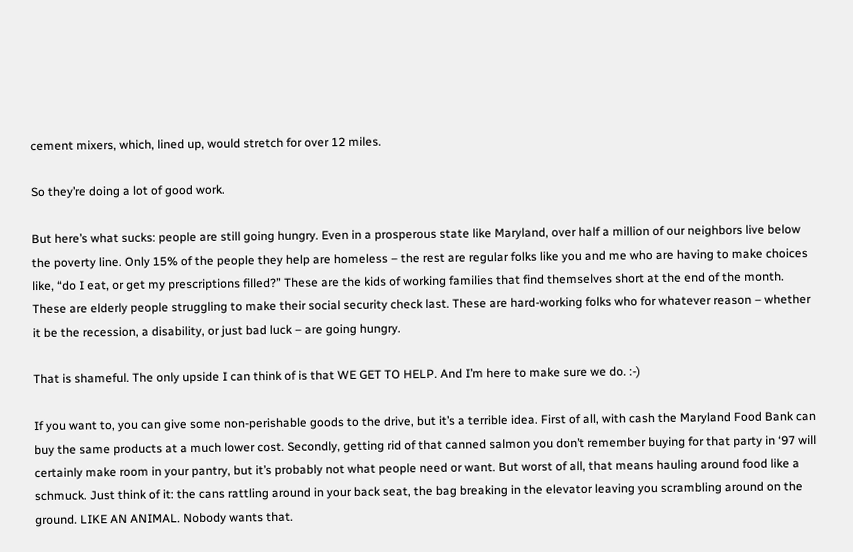cement mixers, which, lined up, would stretch for over 12 miles.

So they’re doing a lot of good work.

But here’s what sucks: people are still going hungry. Even in a prosperous state like Maryland, over half a million of our neighbors live below the poverty line. Only 15% of the people they help are homeless – the rest are regular folks like you and me who are having to make choices like, “do I eat, or get my prescriptions filled?” These are the kids of working families that find themselves short at the end of the month. These are elderly people struggling to make their social security check last. These are hard-working folks who for whatever reason – whether it be the recession, a disability, or just bad luck – are going hungry.

That is shameful. The only upside I can think of is that WE GET TO HELP. And I’m here to make sure we do. :-)

If you want to, you can give some non-perishable goods to the drive, but it’s a terrible idea. First of all, with cash the Maryland Food Bank can buy the same products at a much lower cost. Secondly, getting rid of that canned salmon you don’t remember buying for that party in ‘97 will certainly make room in your pantry, but it’s probably not what people need or want. But worst of all, that means hauling around food like a schmuck. Just think of it: the cans rattling around in your back seat, the bag breaking in the elevator leaving you scrambling around on the ground. LIKE AN ANIMAL. Nobody wants that.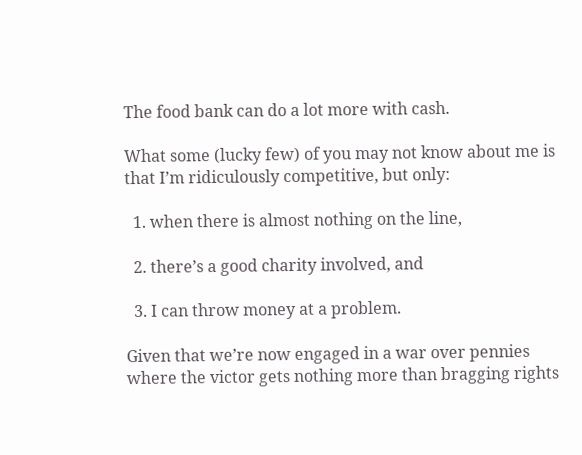The food bank can do a lot more with cash.

What some (lucky few) of you may not know about me is that I’m ridiculously competitive, but only:

  1. when there is almost nothing on the line,

  2. there’s a good charity involved, and

  3. I can throw money at a problem.

Given that we’re now engaged in a war over pennies where the victor gets nothing more than bragging rights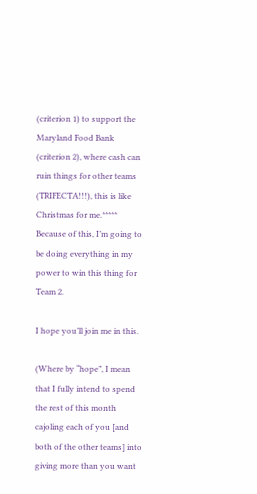(criterion 1) to support the Maryland Food Bank (criterion 2), where cash can ruin things for other teams (TRIFECTA!!!), this is like Christmas for me.***** Because of this, I’m going to be doing everything in my power to win this thing for Team 2.

I hope you’ll join me in this.

(Where by “hope”, I mean that I fully intend to spend the rest of this month cajoling each of you [and both of the other teams] into giving more than you want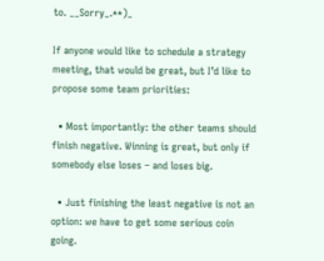to. __Sorry_.**)_

If anyone would like to schedule a strategy meeting, that would be great, but I’d like to propose some team priorities:

  • Most importantly: the other teams should finish negative. Winning is great, but only if somebody else loses – and loses big.

  • Just finishing the least negative is not an option: we have to get some serious coin going.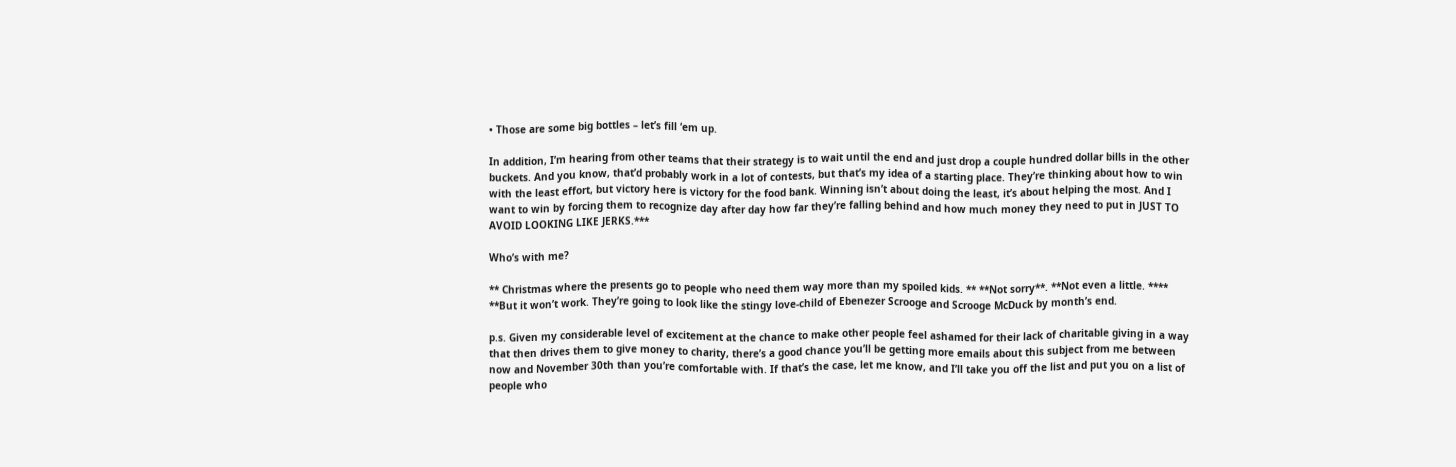• Those are some big bottles – let’s fill ‘em up.

In addition, I’m hearing from other teams that their strategy is to wait until the end and just drop a couple hundred dollar bills in the other buckets. And you know, that’d probably work in a lot of contests, but that’s my idea of a starting place. They’re thinking about how to win with the least effort, but victory here is victory for the food bank. Winning isn’t about doing the least, it’s about helping the most. And I want to win by forcing them to recognize day after day how far they’re falling behind and how much money they need to put in JUST TO AVOID LOOKING LIKE JERKS.***

Who’s with me?

** Christmas where the presents go to people who need them way more than my spoiled kids. ** **Not sorry**. **Not even a little. **** **But it won’t work. They’re going to look like the stingy love-child of Ebenezer Scrooge and Scrooge McDuck by month’s end.

p.s. Given my considerable level of excitement at the chance to make other people feel ashamed for their lack of charitable giving in a way that then drives them to give money to charity, there’s a good chance you’ll be getting more emails about this subject from me between now and November 30th than you’re comfortable with. If that’s the case, let me know, and I’ll take you off the list and put you on a list of people who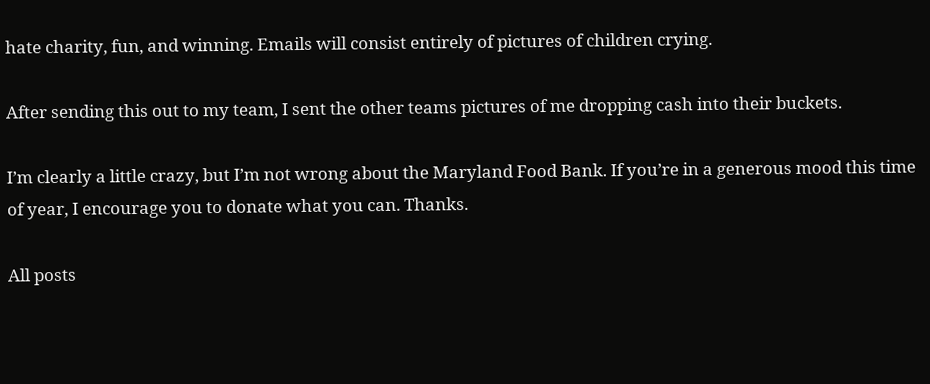hate charity, fun, and winning. Emails will consist entirely of pictures of children crying.

After sending this out to my team, I sent the other teams pictures of me dropping cash into their buckets.

I’m clearly a little crazy, but I’m not wrong about the Maryland Food Bank. If you’re in a generous mood this time of year, I encourage you to donate what you can. Thanks.

All posts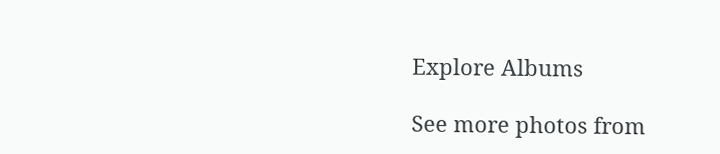Explore Albums

See more photos from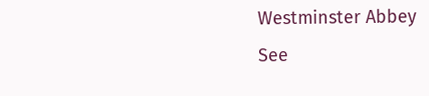Westminster Abbey
See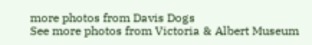more photos from Davis Dogs
See more photos from Victoria & Albert Museum